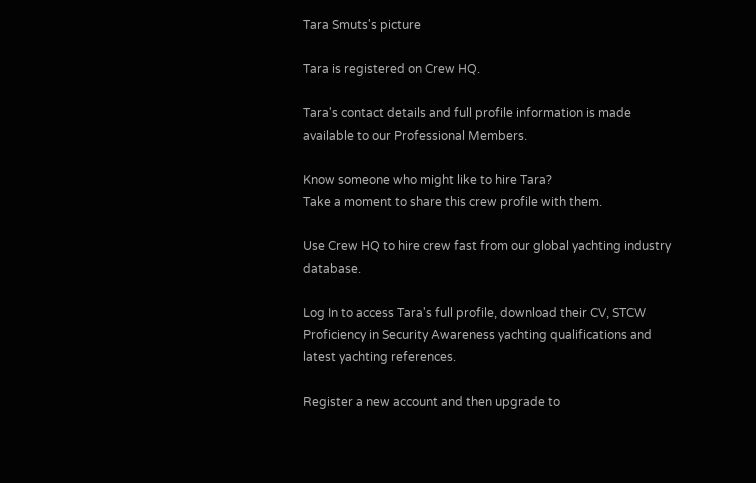Tara Smuts's picture

Tara is registered on Crew HQ.

Tara's contact details and full profile information is made available to our Professional Members.

Know someone who might like to hire Tara?
Take a moment to share this crew profile with them.

Use Crew HQ to hire crew fast from our global yachting industry database.

Log In to access Tara's full profile, download their CV, STCW Proficiency in Security Awareness yachting qualifications and latest yachting references.

Register a new account and then upgrade to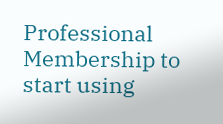Professional Membership to start using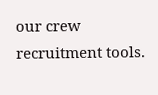our crew recruitment tools.